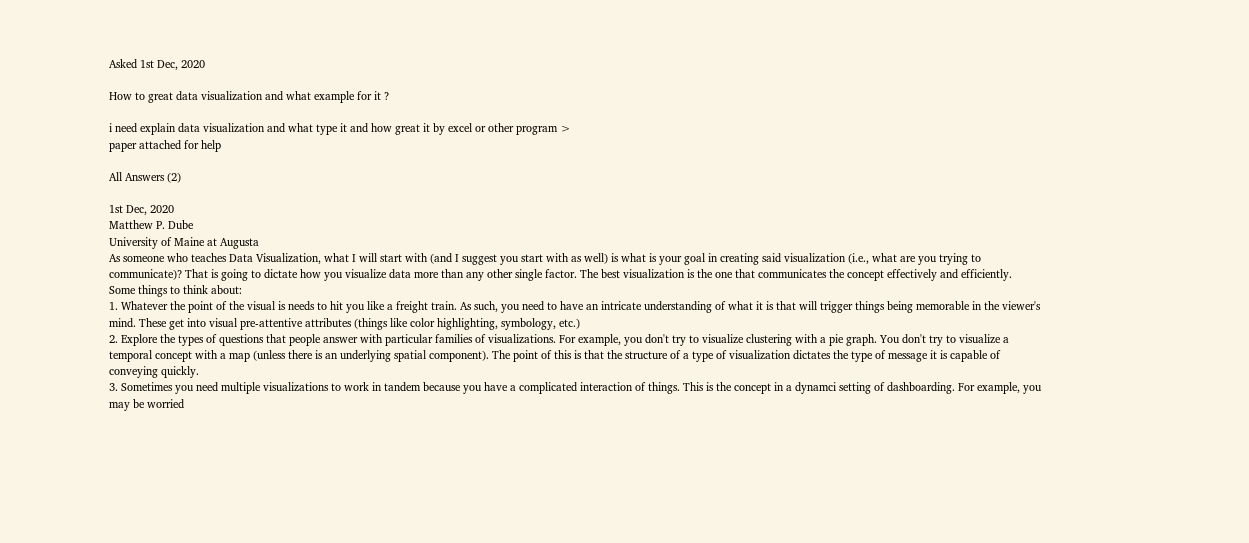Asked 1st Dec, 2020

How to great data visualization and what example for it ?

i need explain data visualization and what type it and how great it by excel or other program >
paper attached for help

All Answers (2)

1st Dec, 2020
Matthew P. Dube
University of Maine at Augusta
As someone who teaches Data Visualization, what I will start with (and I suggest you start with as well) is what is your goal in creating said visualization (i.e., what are you trying to communicate)? That is going to dictate how you visualize data more than any other single factor. The best visualization is the one that communicates the concept effectively and efficiently.
Some things to think about:
1. Whatever the point of the visual is needs to hit you like a freight train. As such, you need to have an intricate understanding of what it is that will trigger things being memorable in the viewer's mind. These get into visual pre-attentive attributes (things like color highlighting, symbology, etc.)
2. Explore the types of questions that people answer with particular families of visualizations. For example, you don't try to visualize clustering with a pie graph. You don't try to visualize a temporal concept with a map (unless there is an underlying spatial component). The point of this is that the structure of a type of visualization dictates the type of message it is capable of conveying quickly.
3. Sometimes you need multiple visualizations to work in tandem because you have a complicated interaction of things. This is the concept in a dynamci setting of dashboarding. For example, you may be worried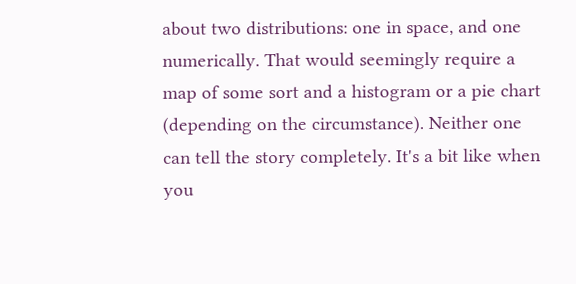about two distributions: one in space, and one numerically. That would seemingly require a map of some sort and a histogram or a pie chart (depending on the circumstance). Neither one can tell the story completely. It's a bit like when you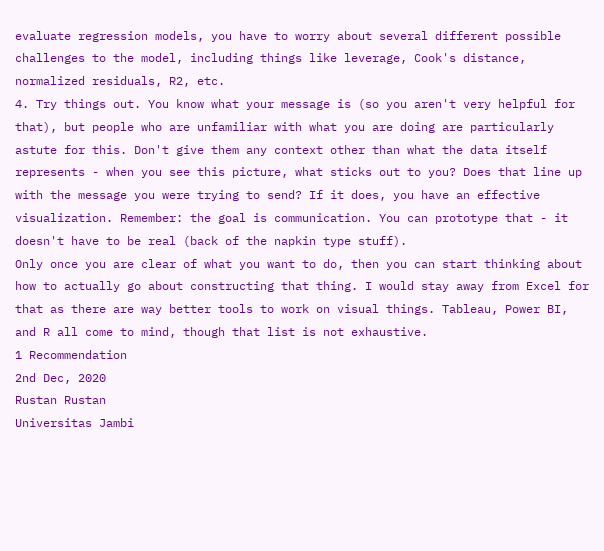evaluate regression models, you have to worry about several different possible challenges to the model, including things like leverage, Cook's distance, normalized residuals, R2, etc.
4. Try things out. You know what your message is (so you aren't very helpful for that), but people who are unfamiliar with what you are doing are particularly astute for this. Don't give them any context other than what the data itself represents - when you see this picture, what sticks out to you? Does that line up with the message you were trying to send? If it does, you have an effective visualization. Remember: the goal is communication. You can prototype that - it doesn't have to be real (back of the napkin type stuff).
Only once you are clear of what you want to do, then you can start thinking about how to actually go about constructing that thing. I would stay away from Excel for that as there are way better tools to work on visual things. Tableau, Power BI, and R all come to mind, though that list is not exhaustive.
1 Recommendation
2nd Dec, 2020
Rustan Rustan
Universitas Jambi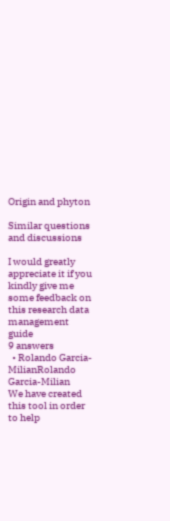Origin and phyton

Similar questions and discussions

I would greatly appreciate it if you kindly give me some feedback on this research data management guide
9 answers
  • Rolando Garcia-MilianRolando Garcia-Milian
We have created this tool in order to help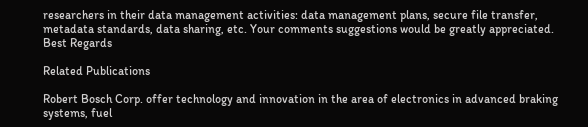researchers in their data management activities: data management plans, secure file transfer, metadata standards, data sharing, etc. Your comments suggestions would be greatly appreciated.
Best Regards

Related Publications

Robert Bosch Corp. offer technology and innovation in the area of electronics in advanced braking systems, fuel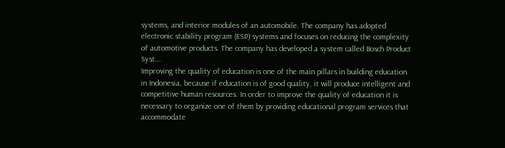systems, and interior modules of an automobile. The company has adopted electronic stability program (ESP) systems and focuses on reducing the complexity of automotive products. The company has developed a system called Bosch Product Syst...
Improving the quality of education is one of the main pillars in building education in Indonesia, because if education is of good quality, it will produce intelligent and competitive human resources. In order to improve the quality of education it is necessary to organize one of them by providing educational program services that accommodate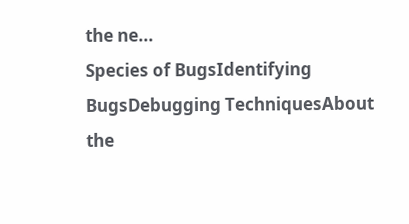the ne...
Species of BugsIdentifying BugsDebugging TechniquesAbout the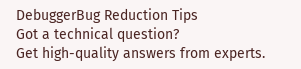DebuggerBug Reduction Tips
Got a technical question?
Get high-quality answers from experts.